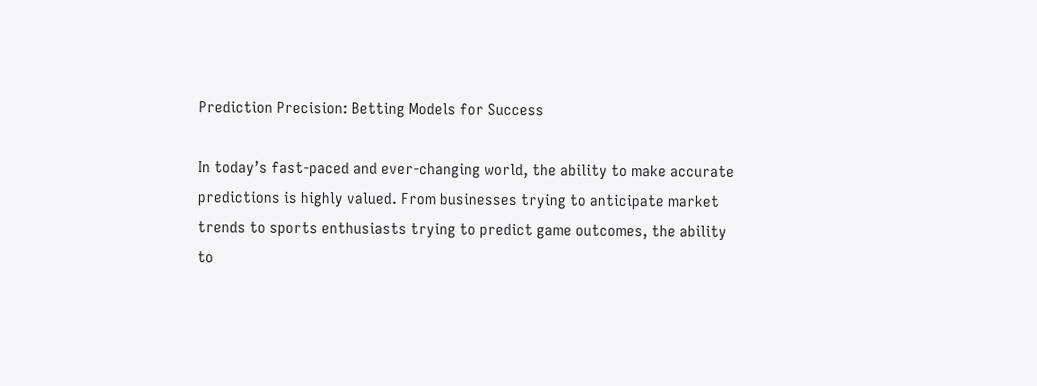Prediction Precision: Betting Models for Success

In today’s fast-paced and ever-changing world, the ability to make accurate predictions is highly valued. From businesses trying to anticipate market trends to sports enthusiasts trying to predict game outcomes, the ability to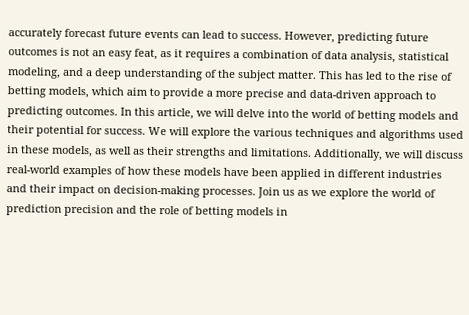accurately forecast future events can lead to success. However, predicting future outcomes is not an easy feat, as it requires a combination of data analysis, statistical modeling, and a deep understanding of the subject matter. This has led to the rise of betting models, which aim to provide a more precise and data-driven approach to predicting outcomes. In this article, we will delve into the world of betting models and their potential for success. We will explore the various techniques and algorithms used in these models, as well as their strengths and limitations. Additionally, we will discuss real-world examples of how these models have been applied in different industries and their impact on decision-making processes. Join us as we explore the world of prediction precision and the role of betting models in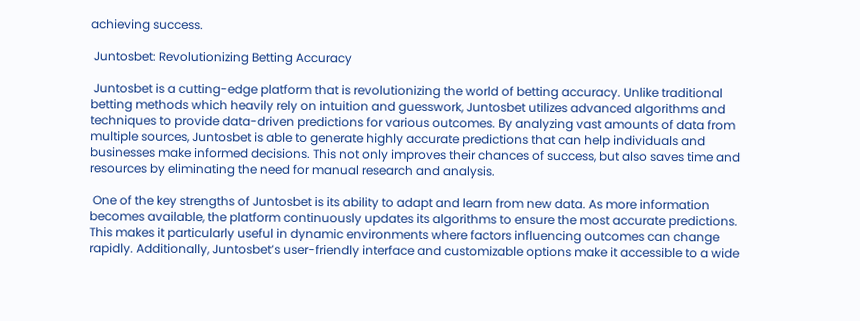achieving success.

 Juntosbet: Revolutionizing Betting Accuracy

 Juntosbet is a cutting-edge platform that is revolutionizing the world of betting accuracy. Unlike traditional betting methods which heavily rely on intuition and guesswork, Juntosbet utilizes advanced algorithms and techniques to provide data-driven predictions for various outcomes. By analyzing vast amounts of data from multiple sources, Juntosbet is able to generate highly accurate predictions that can help individuals and businesses make informed decisions. This not only improves their chances of success, but also saves time and resources by eliminating the need for manual research and analysis.

 One of the key strengths of Juntosbet is its ability to adapt and learn from new data. As more information becomes available, the platform continuously updates its algorithms to ensure the most accurate predictions. This makes it particularly useful in dynamic environments where factors influencing outcomes can change rapidly. Additionally, Juntosbet’s user-friendly interface and customizable options make it accessible to a wide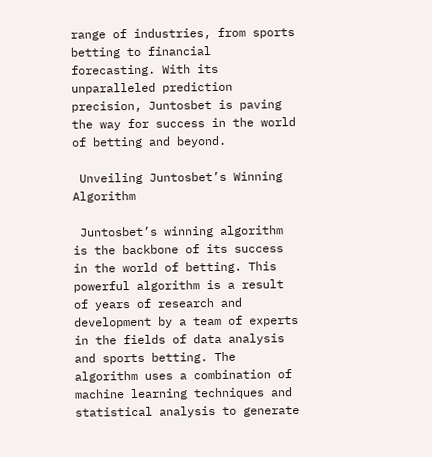range of industries, from sports betting to financial forecasting. With its unparalleled prediction precision, Juntosbet is paving the way for success in the world of betting and beyond.

 Unveiling Juntosbet’s Winning Algorithm

 Juntosbet’s winning algorithm is the backbone of its success in the world of betting. This powerful algorithm is a result of years of research and development by a team of experts in the fields of data analysis and sports betting. The algorithm uses a combination of machine learning techniques and statistical analysis to generate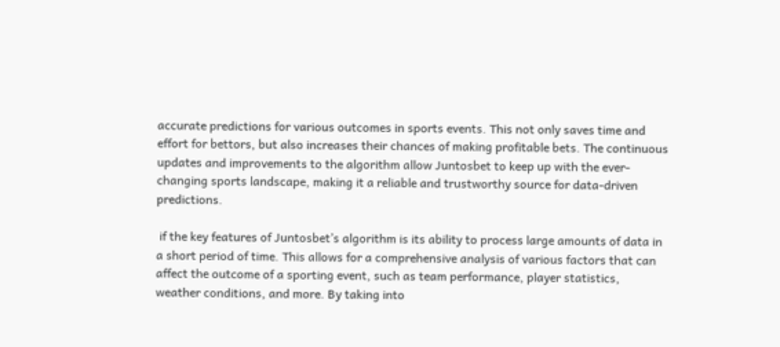accurate predictions for various outcomes in sports events. This not only saves time and effort for bettors, but also increases their chances of making profitable bets. The continuous updates and improvements to the algorithm allow Juntosbet to keep up with the ever-changing sports landscape, making it a reliable and trustworthy source for data-driven predictions.

 if the key features of Juntosbet’s algorithm is its ability to process large amounts of data in a short period of time. This allows for a comprehensive analysis of various factors that can affect the outcome of a sporting event, such as team performance, player statistics, weather conditions, and more. By taking into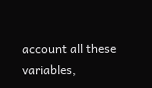account all these variables,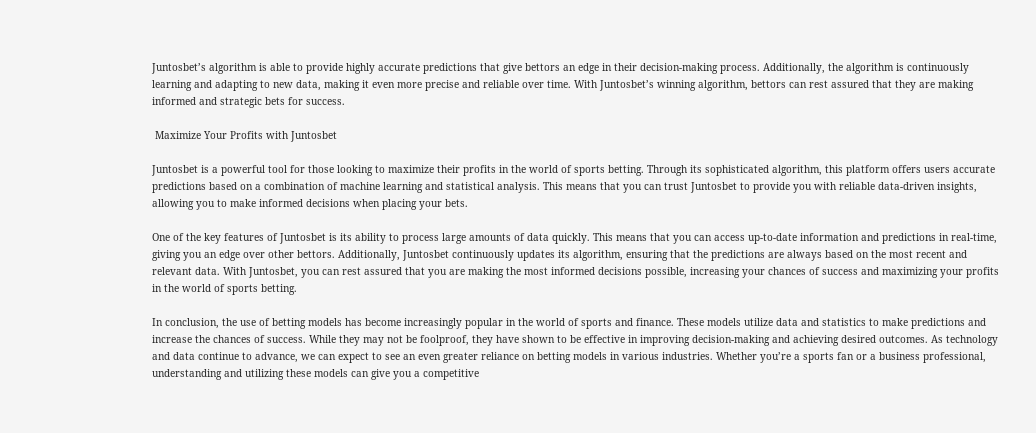Juntosbet’s algorithm is able to provide highly accurate predictions that give bettors an edge in their decision-making process. Additionally, the algorithm is continuously learning and adapting to new data, making it even more precise and reliable over time. With Juntosbet’s winning algorithm, bettors can rest assured that they are making informed and strategic bets for success.

 Maximize Your Profits with Juntosbet

Juntosbet is a powerful tool for those looking to maximize their profits in the world of sports betting. Through its sophisticated algorithm, this platform offers users accurate predictions based on a combination of machine learning and statistical analysis. This means that you can trust Juntosbet to provide you with reliable data-driven insights, allowing you to make informed decisions when placing your bets.

One of the key features of Juntosbet is its ability to process large amounts of data quickly. This means that you can access up-to-date information and predictions in real-time, giving you an edge over other bettors. Additionally, Juntosbet continuously updates its algorithm, ensuring that the predictions are always based on the most recent and relevant data. With Juntosbet, you can rest assured that you are making the most informed decisions possible, increasing your chances of success and maximizing your profits in the world of sports betting.

In conclusion, the use of betting models has become increasingly popular in the world of sports and finance. These models utilize data and statistics to make predictions and increase the chances of success. While they may not be foolproof, they have shown to be effective in improving decision-making and achieving desired outcomes. As technology and data continue to advance, we can expect to see an even greater reliance on betting models in various industries. Whether you’re a sports fan or a business professional, understanding and utilizing these models can give you a competitive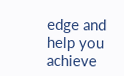edge and help you achieve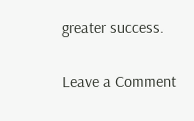greater success.

Leave a Comment